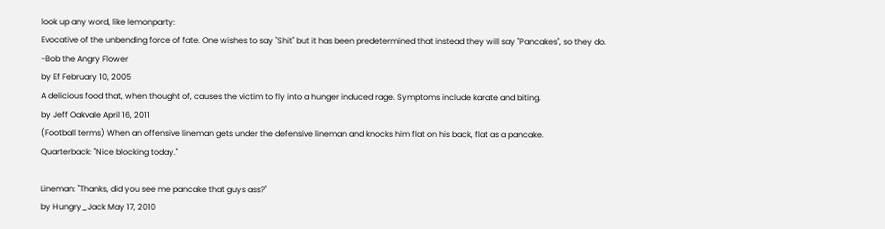look up any word, like lemonparty:
Evocative of the unbending force of fate. One wishes to say "Shit" but it has been predetermined that instead they will say "Pancakes", so they do.
-Bob the Angry Flower
by Ef February 10, 2005
A delicious food that, when thought of, causes the victim to fly into a hunger induced rage. Symptoms include karate and biting.
by Jeff Oakvale April 16, 2011
(Football terms) When an offensive lineman gets under the defensive lineman and knocks him flat on his back, flat as a pancake.
Quarterback: "Nice blocking today."

Lineman: "Thanks, did you see me pancake that guys ass?"
by Hungry_Jack May 17, 2010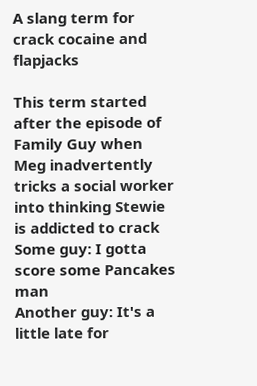A slang term for crack cocaine and flapjacks

This term started after the episode of Family Guy when Meg inadvertently tricks a social worker into thinking Stewie is addicted to crack
Some guy: I gotta score some Pancakes man
Another guy: It's a little late for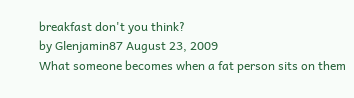breakfast don't you think?
by Glenjamin87 August 23, 2009
What someone becomes when a fat person sits on them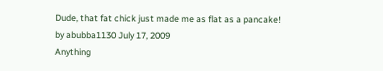Dude, that fat chick just made me as flat as a pancake!
by abubba1130 July 17, 2009
Anything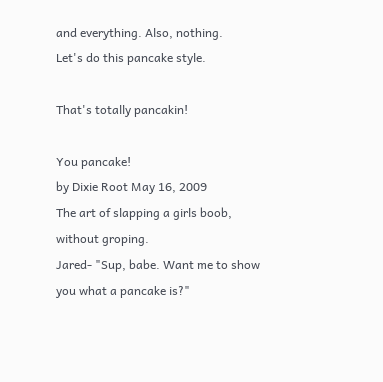and everything. Also, nothing.
Let's do this pancake style.

That's totally pancakin!

You pancake!
by Dixie Root May 16, 2009
The art of slapping a girls boob, without groping.
Jared- "Sup, babe. Want me to show you what a pancake is?"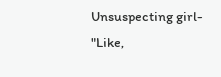Unsuspecting girl- "Like,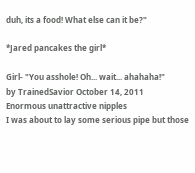duh, its a food! What else can it be?"

*Jared pancakes the girl*

Girl- "You asshole! Oh... wait... ahahaha!"
by TrainedSavior October 14, 2011
Enormous unattractive nipples
I was about to lay some serious pipe but those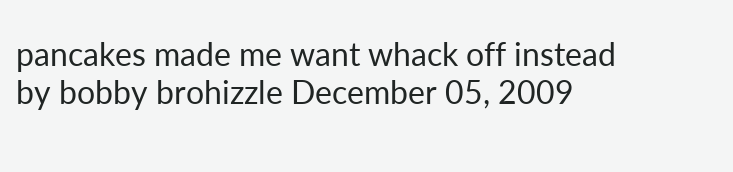pancakes made me want whack off instead
by bobby brohizzle December 05, 2009